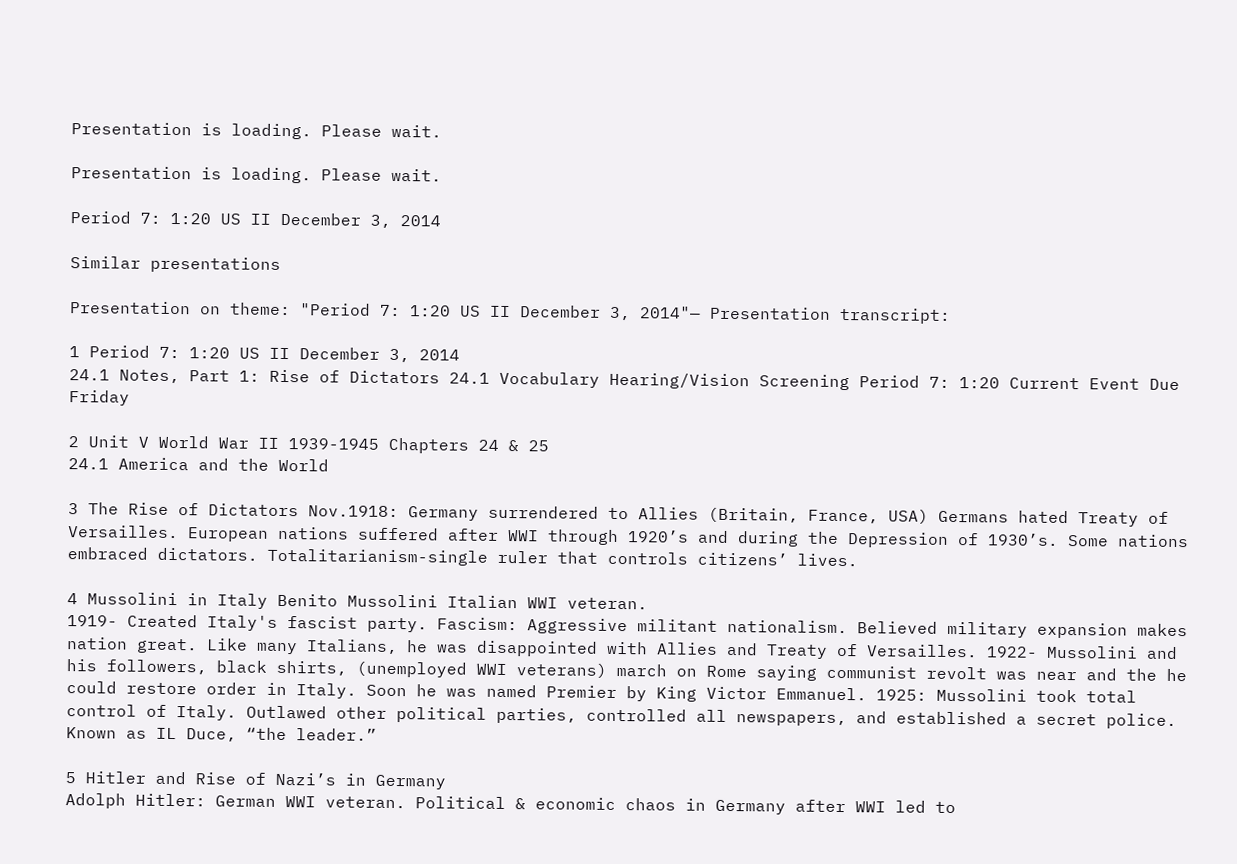Presentation is loading. Please wait.

Presentation is loading. Please wait.

Period 7: 1:20 US II December 3, 2014

Similar presentations

Presentation on theme: "Period 7: 1:20 US II December 3, 2014"— Presentation transcript:

1 Period 7: 1:20 US II December 3, 2014
24.1 Notes, Part 1: Rise of Dictators 24.1 Vocabulary Hearing/Vision Screening Period 7: 1:20 Current Event Due Friday

2 Unit V World War II 1939-1945 Chapters 24 & 25
24.1 America and the World

3 The Rise of Dictators Nov.1918: Germany surrendered to Allies (Britain, France, USA) Germans hated Treaty of Versailles. European nations suffered after WWI through 1920’s and during the Depression of 1930’s. Some nations embraced dictators. Totalitarianism-single ruler that controls citizens’ lives.

4 Mussolini in Italy Benito Mussolini Italian WWI veteran.
1919- Created Italy's fascist party. Fascism: Aggressive militant nationalism. Believed military expansion makes nation great. Like many Italians, he was disappointed with Allies and Treaty of Versailles. 1922- Mussolini and his followers, black shirts, (unemployed WWI veterans) march on Rome saying communist revolt was near and the he could restore order in Italy. Soon he was named Premier by King Victor Emmanuel. 1925: Mussolini took total control of Italy. Outlawed other political parties, controlled all newspapers, and established a secret police. Known as IL Duce, “the leader.”

5 Hitler and Rise of Nazi’s in Germany
Adolph Hitler: German WWI veteran. Political & economic chaos in Germany after WWI led to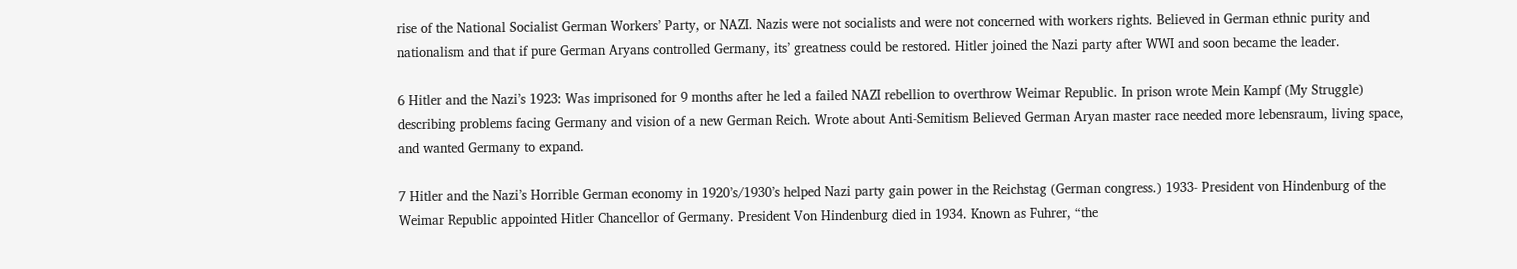rise of the National Socialist German Workers’ Party, or NAZI. Nazis were not socialists and were not concerned with workers rights. Believed in German ethnic purity and nationalism and that if pure German Aryans controlled Germany, its’ greatness could be restored. Hitler joined the Nazi party after WWI and soon became the leader.

6 Hitler and the Nazi’s 1923: Was imprisoned for 9 months after he led a failed NAZI rebellion to overthrow Weimar Republic. In prison wrote Mein Kampf (My Struggle) describing problems facing Germany and vision of a new German Reich. Wrote about Anti-Semitism Believed German Aryan master race needed more lebensraum, living space, and wanted Germany to expand.

7 Hitler and the Nazi’s Horrible German economy in 1920’s/1930’s helped Nazi party gain power in the Reichstag (German congress.) 1933- President von Hindenburg of the Weimar Republic appointed Hitler Chancellor of Germany. President Von Hindenburg died in 1934. Known as Fuhrer, “the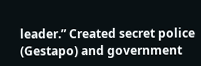leader.” Created secret police (Gestapo) and government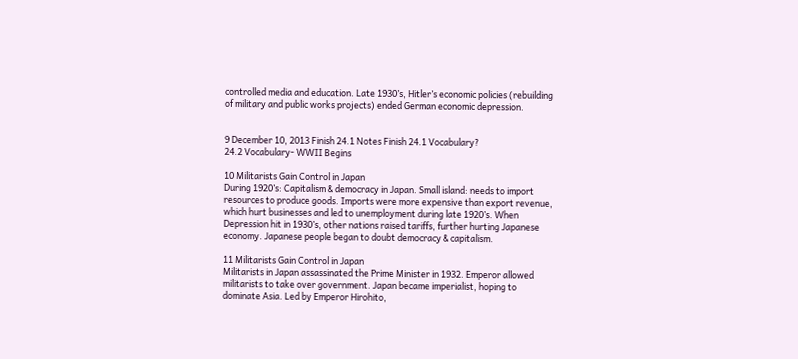controlled media and education. Late 1930’s, Hitler’s economic policies (rebuilding of military and public works projects) ended German economic depression.


9 December 10, 2013 Finish 24.1 Notes Finish 24.1 Vocabulary?
24.2 Vocabulary- WWII Begins

10 Militarists Gain Control in Japan
During 1920’s: Capitalism & democracy in Japan. Small island: needs to import resources to produce goods. Imports were more expensive than export revenue, which hurt businesses and led to unemployment during late 1920’s. When Depression hit in 1930’s, other nations raised tariffs, further hurting Japanese economy. Japanese people began to doubt democracy & capitalism.

11 Militarists Gain Control in Japan
Militarists in Japan assassinated the Prime Minister in 1932. Emperor allowed militarists to take over government. Japan became imperialist, hoping to dominate Asia. Led by Emperor Hirohito,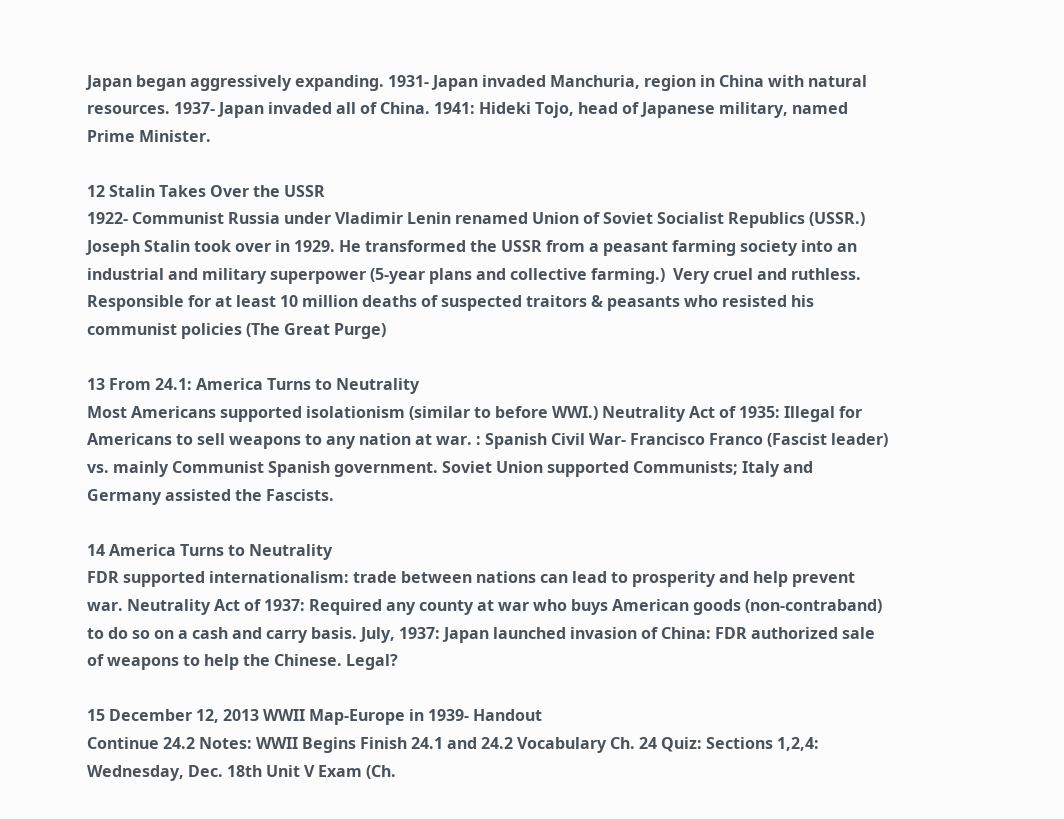Japan began aggressively expanding. 1931- Japan invaded Manchuria, region in China with natural resources. 1937- Japan invaded all of China. 1941: Hideki Tojo, head of Japanese military, named Prime Minister.

12 Stalin Takes Over the USSR
1922- Communist Russia under Vladimir Lenin renamed Union of Soviet Socialist Republics (USSR.) Joseph Stalin took over in 1929. He transformed the USSR from a peasant farming society into an industrial and military superpower (5-year plans and collective farming.)  Very cruel and ruthless. Responsible for at least 10 million deaths of suspected traitors & peasants who resisted his communist policies (The Great Purge)

13 From 24.1: America Turns to Neutrality
Most Americans supported isolationism (similar to before WWI.) Neutrality Act of 1935: Illegal for Americans to sell weapons to any nation at war. : Spanish Civil War- Francisco Franco (Fascist leader) vs. mainly Communist Spanish government. Soviet Union supported Communists; Italy and Germany assisted the Fascists.

14 America Turns to Neutrality
FDR supported internationalism: trade between nations can lead to prosperity and help prevent war. Neutrality Act of 1937: Required any county at war who buys American goods (non-contraband) to do so on a cash and carry basis. July, 1937: Japan launched invasion of China: FDR authorized sale of weapons to help the Chinese. Legal?

15 December 12, 2013 WWII Map-Europe in 1939- Handout
Continue 24.2 Notes: WWII Begins Finish 24.1 and 24.2 Vocabulary Ch. 24 Quiz: Sections 1,2,4: Wednesday, Dec. 18th Unit V Exam (Ch.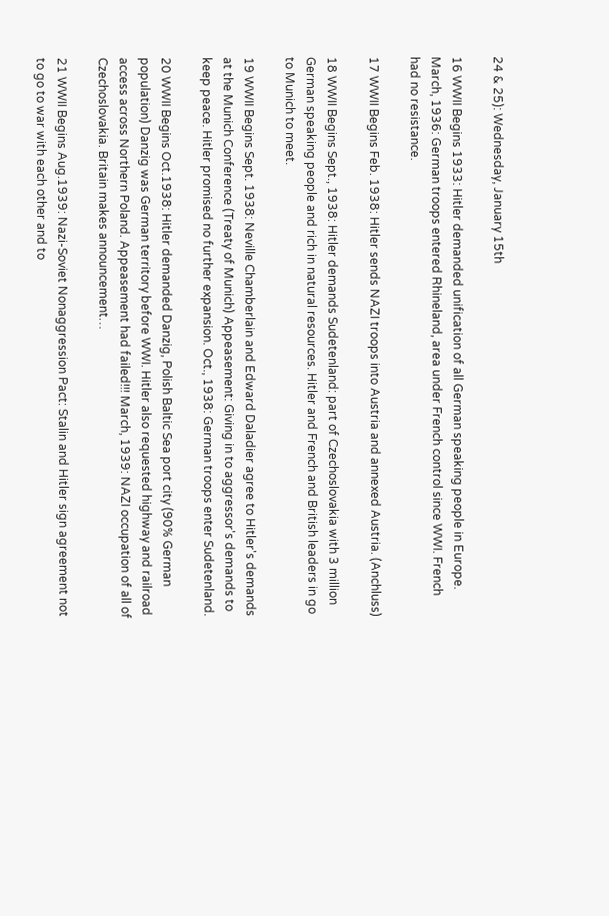24 & 25): Wednesday, January 15th

16 WWII Begins 1933: Hitler demanded unification of all German speaking people in Europe. March, 1936: German troops entered Rhineland, area under French control since WWI. French had no resistance.

17 WWII Begins Feb. 1938: Hitler sends NAZI troops into Austria and annexed Austria. (Anchluss)

18 WWII Begins Sept., 1938: Hitler demands Sudetenland: part of Czechoslovakia with 3 million German speaking people and rich in natural resources. Hitler and French and British leaders in go to Munich to meet.

19 WWII Begins Sept. 1938: Neville Chamberlain and Edward Daladier agree to Hitler's demands at the Munich Conference (Treaty of Munich) Appeasement: Giving in to aggressor's demands to keep peace. Hitler promised no further expansion. Oct., 1938: German troops enter Sudetenland.

20 WWII Begins Oct.1938: Hitler demanded Danzig, Polish Baltic Sea port city (90% German population) Danzig was German territory before WWI. Hitler also requested highway and railroad access across Northern Poland. Appeasement had failed!!! March, 1939: NAZI occupation of all of Czechoslovakia. Britain makes announcement…

21 WWII Begins Aug.1939: Nazi-Soviet Nonaggression Pact: Stalin and Hitler sign agreement not to go to war with each other and to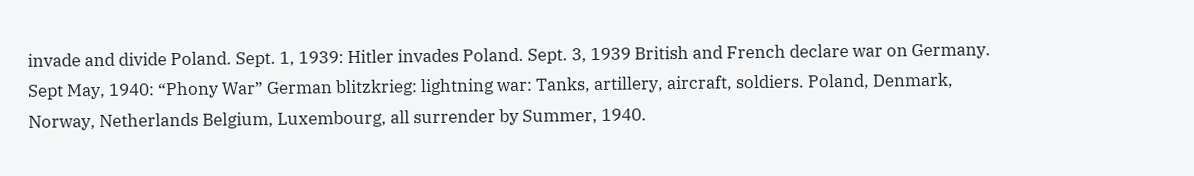invade and divide Poland. Sept. 1, 1939: Hitler invades Poland. Sept. 3, 1939 British and French declare war on Germany. Sept May, 1940: “Phony War” German blitzkrieg: lightning war: Tanks, artillery, aircraft, soldiers. Poland, Denmark, Norway, Netherlands Belgium, Luxembourg, all surrender by Summer, 1940.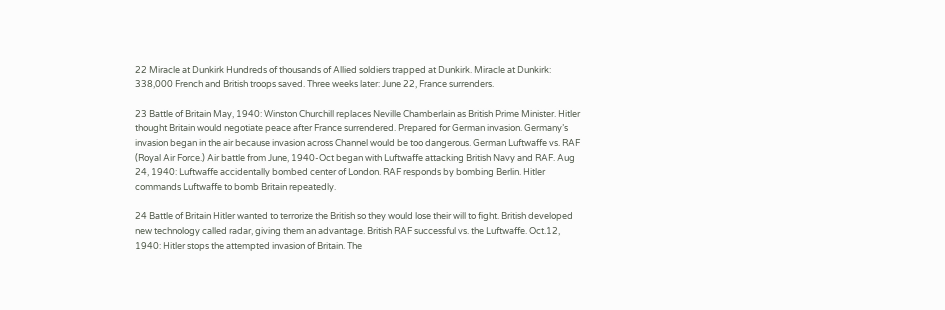22 Miracle at Dunkirk Hundreds of thousands of Allied soldiers trapped at Dunkirk. Miracle at Dunkirk: 338,000 French and British troops saved. Three weeks later: June 22, France surrenders.

23 Battle of Britain May, 1940: Winston Churchill replaces Neville Chamberlain as British Prime Minister. Hitler thought Britain would negotiate peace after France surrendered. Prepared for German invasion. Germany’s invasion began in the air because invasion across Channel would be too dangerous. German Luftwaffe vs. RAF (Royal Air Force.) Air battle from June, 1940-Oct began with Luftwaffe attacking British Navy and RAF. Aug 24, 1940: Luftwaffe accidentally bombed center of London. RAF responds by bombing Berlin. Hitler commands Luftwaffe to bomb Britain repeatedly.

24 Battle of Britain Hitler wanted to terrorize the British so they would lose their will to fight. British developed new technology called radar, giving them an advantage. British RAF successful vs. the Luftwaffe. Oct.12, 1940: Hitler stops the attempted invasion of Britain. The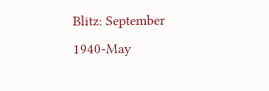Blitz: September 1940-May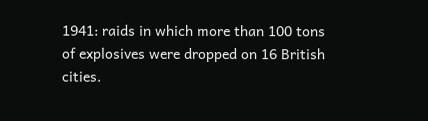1941: raids in which more than 100 tons of explosives were dropped on 16 British cities.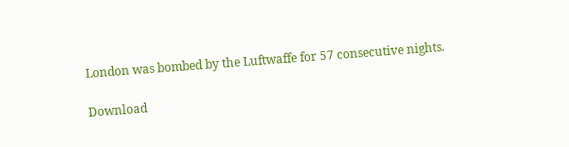London was bombed by the Luftwaffe for 57 consecutive nights.

Download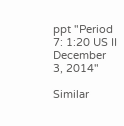ppt "Period 7: 1:20 US II December 3, 2014"

Similar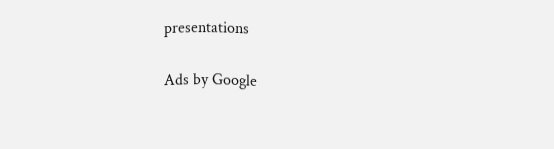presentations

Ads by Google